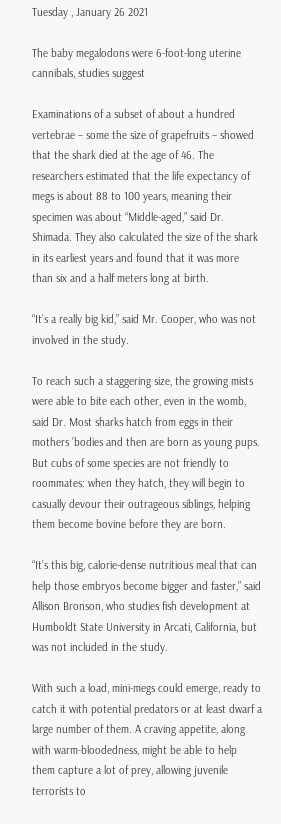Tuesday , January 26 2021

The baby megalodons were 6-foot-long uterine cannibals, studies suggest

Examinations of a subset of about a hundred vertebrae – some the size of grapefruits – showed that the shark died at the age of 46. The researchers estimated that the life expectancy of megs is about 88 to 100 years, meaning their specimen was about “Middle-aged,” said Dr. Shimada. They also calculated the size of the shark in its earliest years and found that it was more than six and a half meters long at birth.

“It’s a really big kid,” said Mr. Cooper, who was not involved in the study.

To reach such a staggering size, the growing mists were able to bite each other, even in the womb, said Dr. Most sharks hatch from eggs in their mothers ’bodies and then are born as young pups. But cubs of some species are not friendly to roommates: when they hatch, they will begin to casually devour their outrageous siblings, helping them become bovine before they are born.

“It’s this big, calorie-dense nutritious meal that can help those embryos become bigger and faster,” said Allison Bronson, who studies fish development at Humboldt State University in Arcati, California, but was not included in the study.

With such a load, mini-megs could emerge, ready to catch it with potential predators or at least dwarf a large number of them. A craving appetite, along with warm-bloodedness, might be able to help them capture a lot of prey, allowing juvenile terrorists to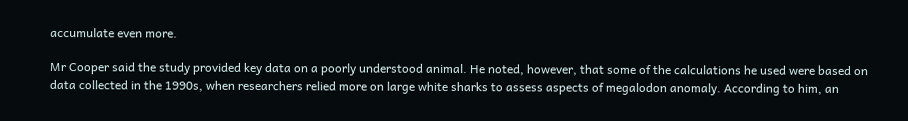accumulate even more.

Mr Cooper said the study provided key data on a poorly understood animal. He noted, however, that some of the calculations he used were based on data collected in the 1990s, when researchers relied more on large white sharks to assess aspects of megalodon anomaly. According to him, an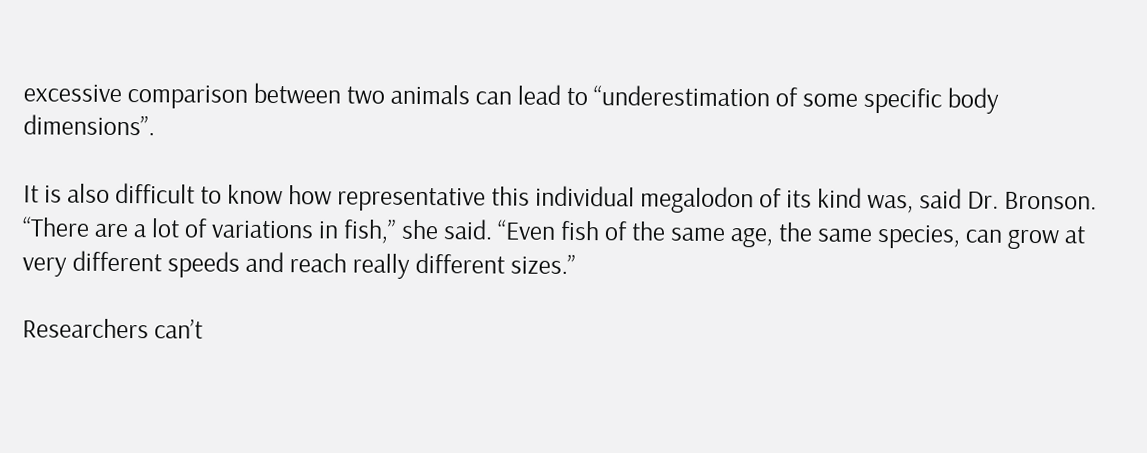excessive comparison between two animals can lead to “underestimation of some specific body dimensions”.

It is also difficult to know how representative this individual megalodon of its kind was, said Dr. Bronson. “There are a lot of variations in fish,” she said. “Even fish of the same age, the same species, can grow at very different speeds and reach really different sizes.”

Researchers can’t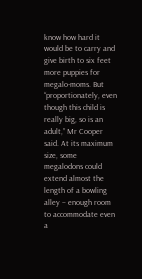know how hard it would be to carry and give birth to six feet more puppies for megalo-moms. But “proportionately, even though this child is really big, so is an adult,” Mr Cooper said. At its maximum size, some megalodons could extend almost the length of a bowling alley – enough room to accommodate even a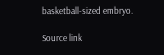basketball-sized embryo.

Source link